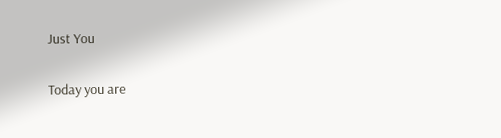Just You

Today you are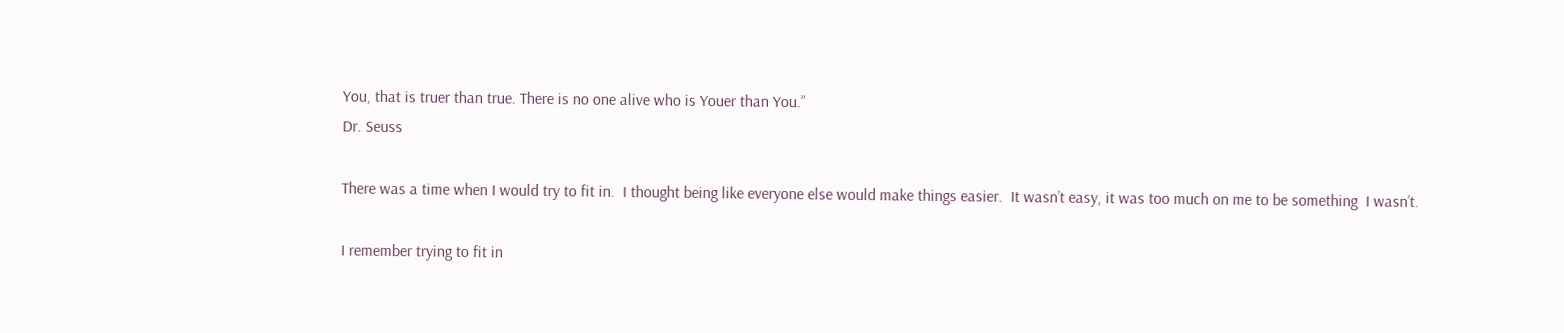You, that is truer than true. There is no one alive who is Youer than You.”
Dr. Seuss

There was a time when I would try to fit in.  I thought being like everyone else would make things easier.  It wasn’t easy, it was too much on me to be something  I wasn’t.

I remember trying to fit in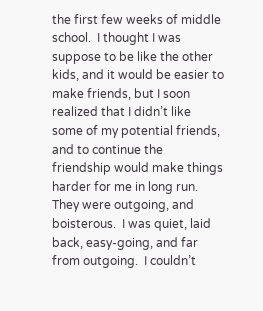the first few weeks of middle school.  I thought I was suppose to be like the other kids, and it would be easier to make friends, but I soon realized that I didn’t like some of my potential friends, and to continue the friendship would make things harder for me in long run.  They were outgoing, and boisterous.  I was quiet, laid back, easy-going, and far from outgoing.  I couldn’t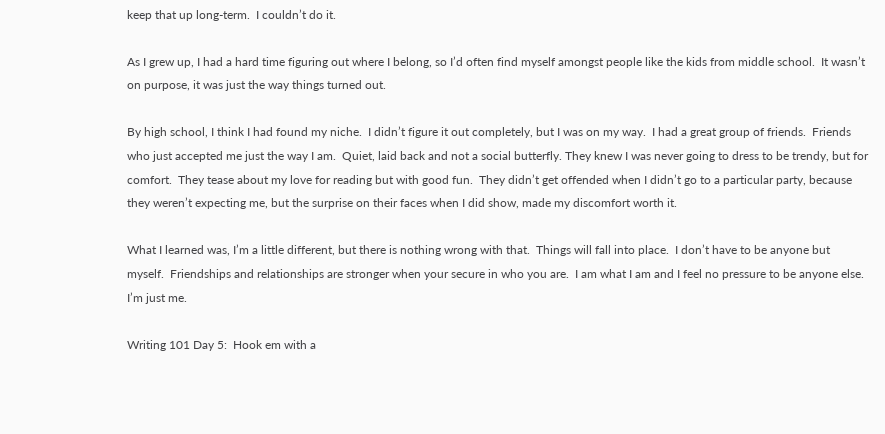keep that up long-term.  I couldn’t do it.

As I grew up, I had a hard time figuring out where I belong, so I’d often find myself amongst people like the kids from middle school.  It wasn’t on purpose, it was just the way things turned out.

By high school, I think I had found my niche.  I didn’t figure it out completely, but I was on my way.  I had a great group of friends.  Friends who just accepted me just the way I am.  Quiet, laid back and not a social butterfly. They knew I was never going to dress to be trendy, but for comfort.  They tease about my love for reading but with good fun.  They didn’t get offended when I didn’t go to a particular party, because they weren’t expecting me, but the surprise on their faces when I did show, made my discomfort worth it.

What I learned was, I’m a little different, but there is nothing wrong with that.  Things will fall into place.  I don’t have to be anyone but myself.  Friendships and relationships are stronger when your secure in who you are.  I am what I am and I feel no pressure to be anyone else.  I’m just me.

Writing 101 Day 5:  Hook em with a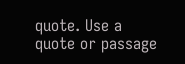quote. Use a quote or passage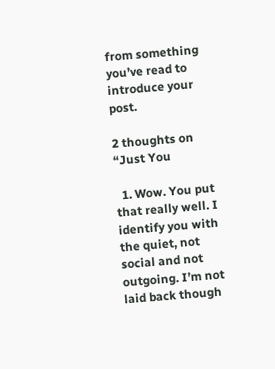from something you’ve read to introduce your post.

2 thoughts on “Just You

  1. Wow. You put that really well. I identify you with the quiet, not social and not outgoing. I’m not laid back though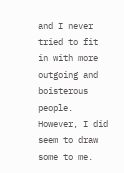and I never tried to fit in with more outgoing and boisterous people. However, I did seem to draw some to me.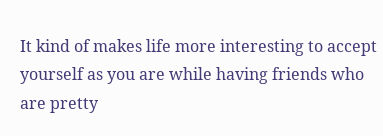It kind of makes life more interesting to accept yourself as you are while having friends who are pretty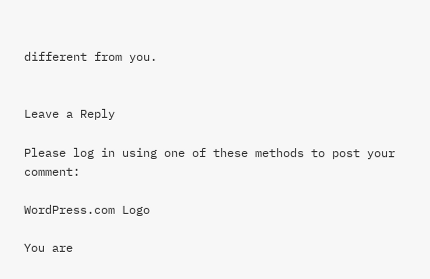different from you.


Leave a Reply

Please log in using one of these methods to post your comment:

WordPress.com Logo

You are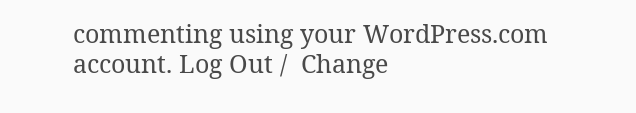commenting using your WordPress.com account. Log Out /  Change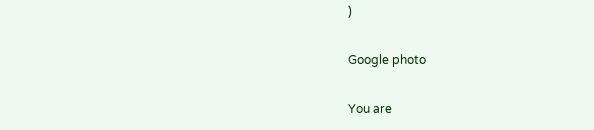)

Google photo

You are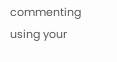commenting using your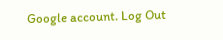Google account. Log Out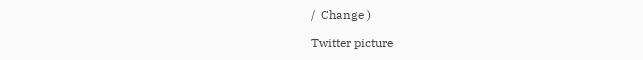/  Change )

Twitter picture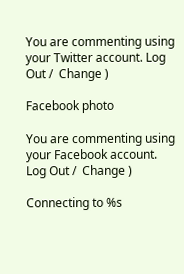You are commenting using your Twitter account. Log Out /  Change )

Facebook photo

You are commenting using your Facebook account. Log Out /  Change )

Connecting to %s